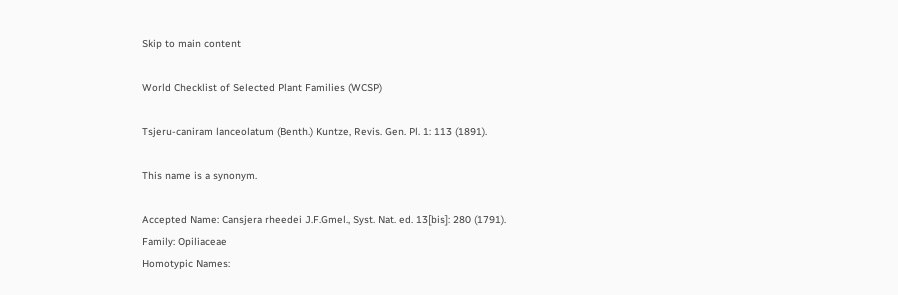Skip to main content

World Checklist of Selected Plant Families (WCSP)

Tsjeru-caniram lanceolatum (Benth.) Kuntze, Revis. Gen. Pl. 1: 113 (1891).

This name is a synonym.

Accepted Name: Cansjera rheedei J.F.Gmel., Syst. Nat. ed. 13[bis]: 280 (1791).
Family: Opiliaceae
Homotypic Names: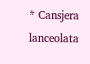* Cansjera lanceolata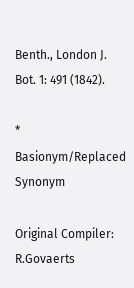Benth., London J. Bot. 1: 491 (1842).

* Basionym/Replaced Synonym

Original Compiler: R.Govaerts